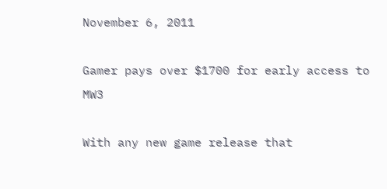November 6, 2011

Gamer pays over $1700 for early access to MW3

With any new game release that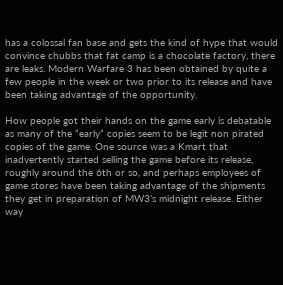has a colossal fan base and gets the kind of hype that would convince chubbs that fat camp is a chocolate factory, there are leaks. Modern Warfare 3 has been obtained by quite a few people in the week or two prior to its release and have been taking advantage of the opportunity.

How people got their hands on the game early is debatable as many of the “early” copies seem to be legit non pirated copies of the game. One source was a Kmart that inadvertently started selling the game before its release, roughly around the 6th or so, and perhaps employees of game stores have been taking advantage of the shipments they get in preparation of MW3’s midnight release. Either way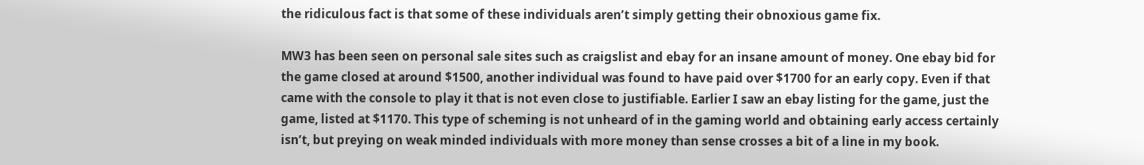the ridiculous fact is that some of these individuals aren’t simply getting their obnoxious game fix.

MW3 has been seen on personal sale sites such as craigslist and ebay for an insane amount of money. One ebay bid for the game closed at around $1500, another individual was found to have paid over $1700 for an early copy. Even if that came with the console to play it that is not even close to justifiable. Earlier I saw an ebay listing for the game, just the game, listed at $1170. This type of scheming is not unheard of in the gaming world and obtaining early access certainly isn’t, but preying on weak minded individuals with more money than sense crosses a bit of a line in my book.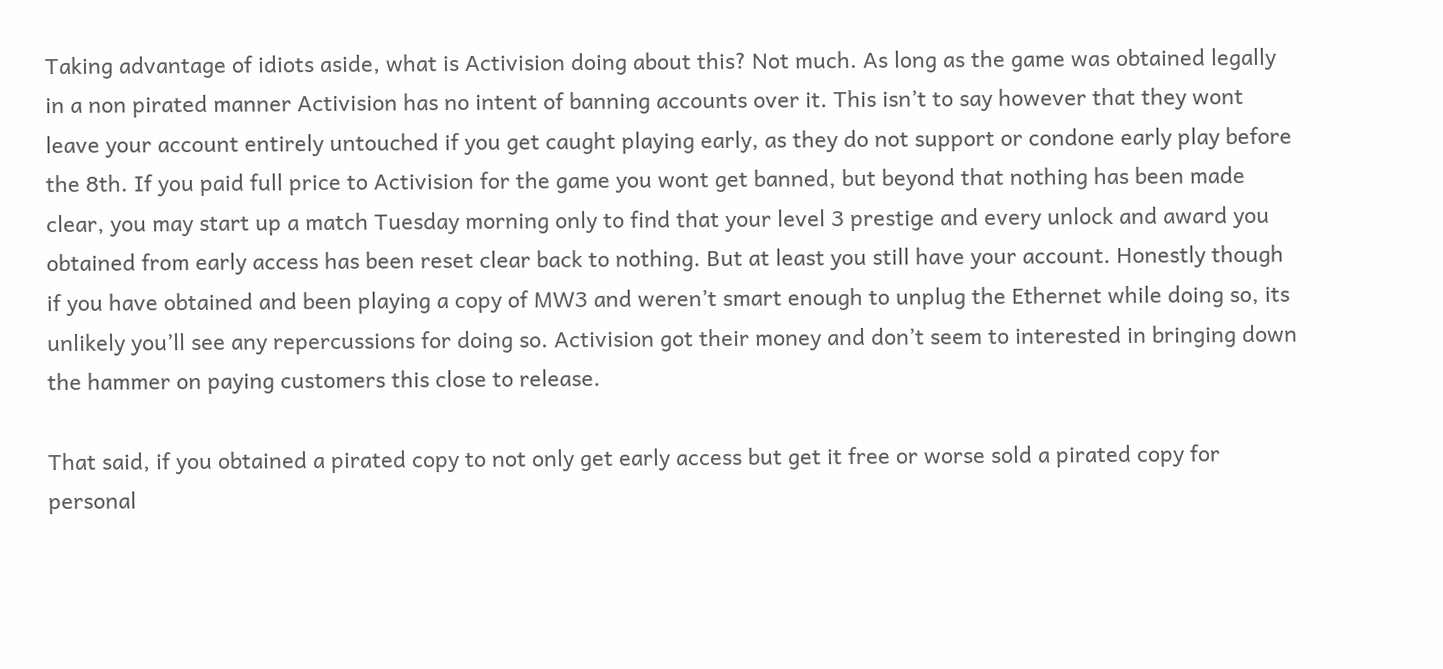Taking advantage of idiots aside, what is Activision doing about this? Not much. As long as the game was obtained legally in a non pirated manner Activision has no intent of banning accounts over it. This isn’t to say however that they wont leave your account entirely untouched if you get caught playing early, as they do not support or condone early play before the 8th. If you paid full price to Activision for the game you wont get banned, but beyond that nothing has been made clear, you may start up a match Tuesday morning only to find that your level 3 prestige and every unlock and award you obtained from early access has been reset clear back to nothing. But at least you still have your account. Honestly though if you have obtained and been playing a copy of MW3 and weren’t smart enough to unplug the Ethernet while doing so, its unlikely you’ll see any repercussions for doing so. Activision got their money and don’t seem to interested in bringing down the hammer on paying customers this close to release.

That said, if you obtained a pirated copy to not only get early access but get it free or worse sold a pirated copy for personal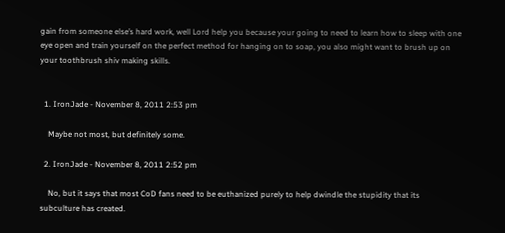gain from someone else’s hard work, well Lord help you because your going to need to learn how to sleep with one eye open and train yourself on the perfect method for hanging on to soap, you also might want to brush up on your toothbrush shiv making skills.


  1. IronJade - November 8, 2011 2:53 pm

    Maybe not most, but definitely some.

  2. IronJade - November 8, 2011 2:52 pm

    No, but it says that most CoD fans need to be euthanized purely to help dwindle the stupidity that its subculture has created.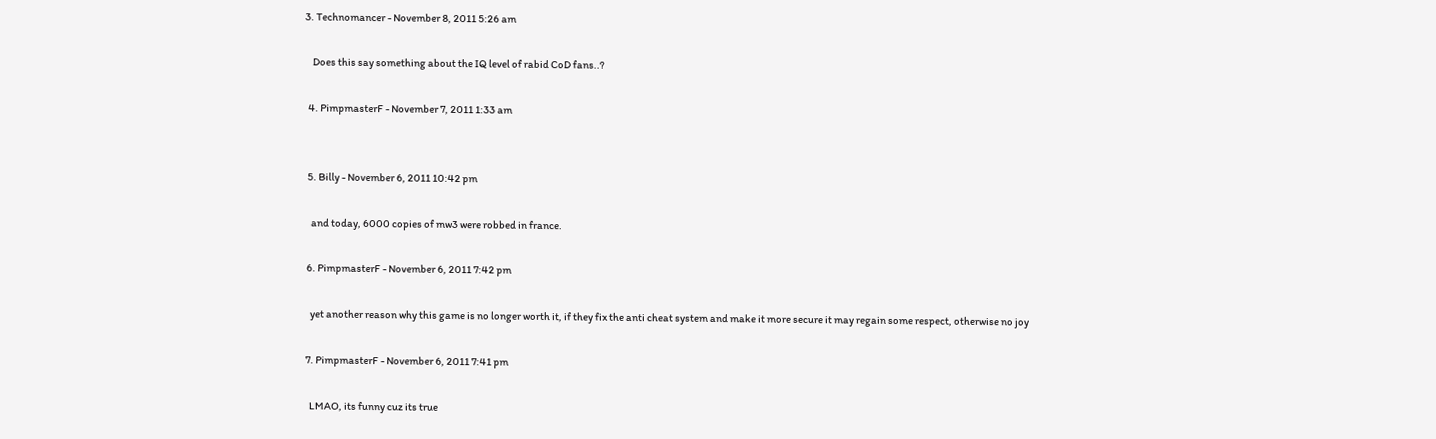3. Technomancer - November 8, 2011 5:26 am

    Does this say something about the IQ level of rabid CoD fans..?

  4. PimpmasterF - November 7, 2011 1:33 am


  5. Billy - November 6, 2011 10:42 pm

    and today, 6000 copies of mw3 were robbed in france.

  6. PimpmasterF - November 6, 2011 7:42 pm

    yet another reason why this game is no longer worth it, if they fix the anti cheat system and make it more secure it may regain some respect, otherwise no joy

  7. PimpmasterF - November 6, 2011 7:41 pm

    LMAO, its funny cuz its true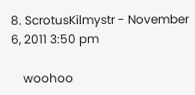8. ScrotusKilmystr - November 6, 2011 3:50 pm

    woohoo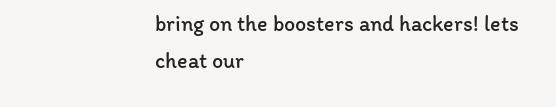bring on the boosters and hackers! lets cheat our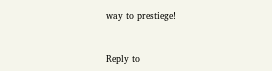way to prestiege!


Reply to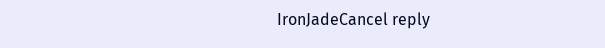IronJadeCancel reply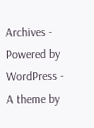Archives - Powered by WordPress - A theme by